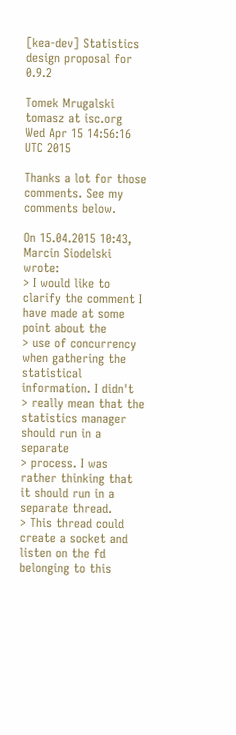[kea-dev] Statistics design proposal for 0.9.2

Tomek Mrugalski tomasz at isc.org
Wed Apr 15 14:56:16 UTC 2015

Thanks a lot for those comments. See my comments below.

On 15.04.2015 10:43, Marcin Siodelski wrote:
> I would like to clarify the comment I have made at some point about the
> use of concurrency when gathering the statistical information. I didn't
> really mean that the statistics manager should run in a separate
> process. I was rather thinking that it should run in a separate thread.
> This thread could create a socket and listen on the fd belonging to this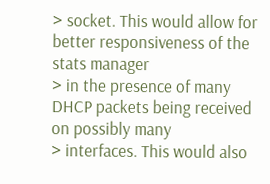> socket. This would allow for better responsiveness of the stats manager
> in the presence of many DHCP packets being received on possibly many
> interfaces. This would also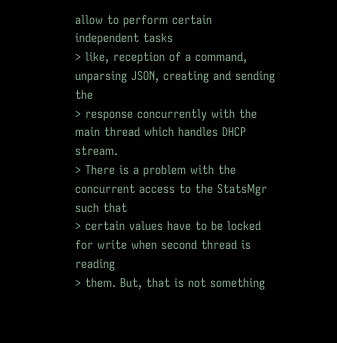allow to perform certain independent tasks
> like, reception of a command, unparsing JSON, creating and sending the
> response concurrently with the main thread which handles DHCP stream.
> There is a problem with the concurrent access to the StatsMgr such that
> certain values have to be locked for write when second thread is reading
> them. But, that is not something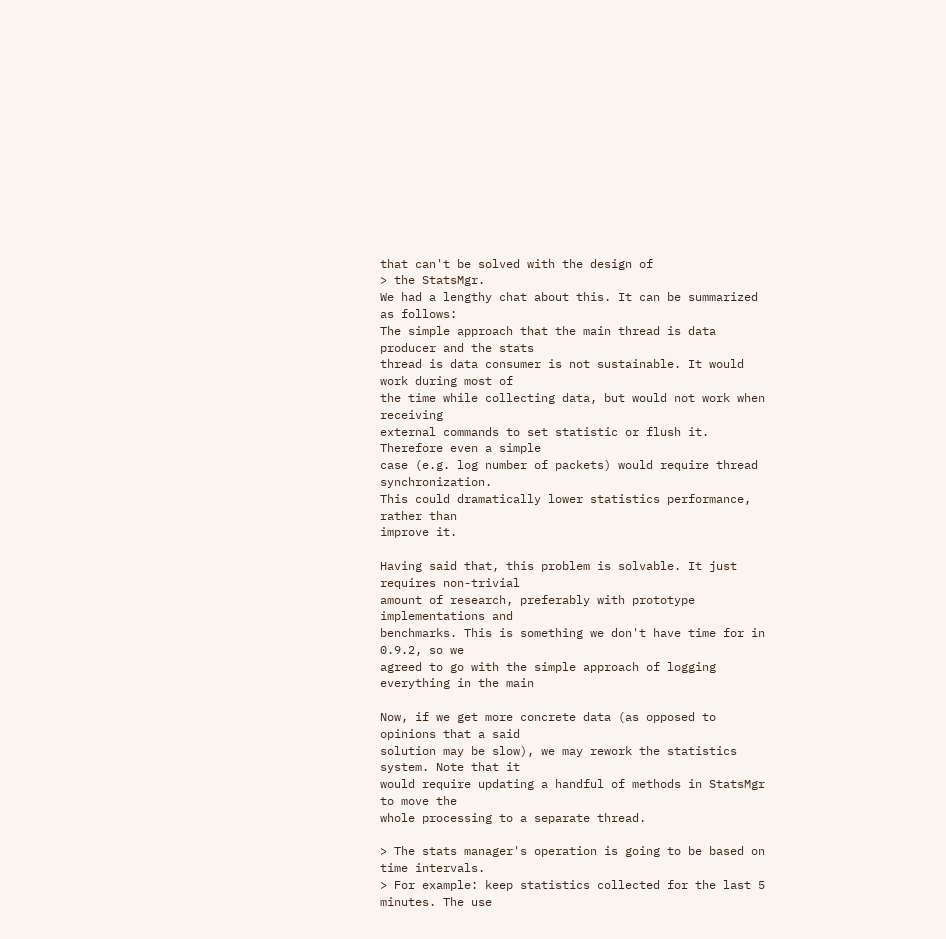that can't be solved with the design of
> the StatsMgr.
We had a lengthy chat about this. It can be summarized as follows:
The simple approach that the main thread is data producer and the stats
thread is data consumer is not sustainable. It would work during most of
the time while collecting data, but would not work when receiving
external commands to set statistic or flush it. Therefore even a simple
case (e.g. log number of packets) would require thread synchronization.
This could dramatically lower statistics performance, rather than
improve it.

Having said that, this problem is solvable. It just requires non-trivial
amount of research, preferably with prototype implementations and
benchmarks. This is something we don't have time for in 0.9.2, so we
agreed to go with the simple approach of logging everything in the main

Now, if we get more concrete data (as opposed to opinions that a said
solution may be slow), we may rework the statistics system. Note that it
would require updating a handful of methods in StatsMgr to move the
whole processing to a separate thread.

> The stats manager's operation is going to be based on time intervals.
> For example: keep statistics collected for the last 5 minutes. The use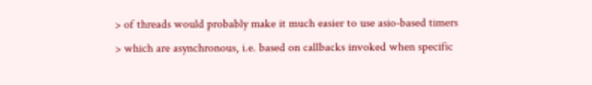> of threads would probably make it much easier to use asio-based timers
> which are asynchronous, i.e. based on callbacks invoked when specific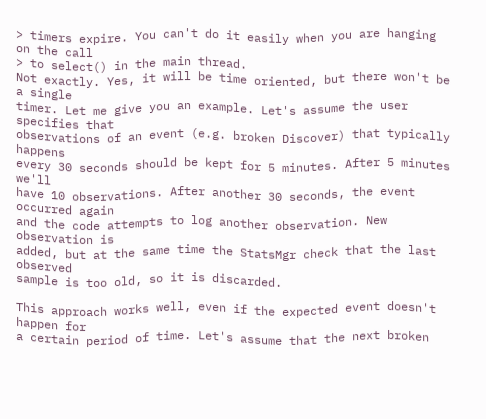> timers expire. You can't do it easily when you are hanging on the call
> to select() in the main thread.
Not exactly. Yes, it will be time oriented, but there won't be a single
timer. Let me give you an example. Let's assume the user specifies that
observations of an event (e.g. broken Discover) that typically happens
every 30 seconds should be kept for 5 minutes. After 5 minutes we'll
have 10 observations. After another 30 seconds, the event occurred again
and the code attempts to log another observation. New observation is
added, but at the same time the StatsMgr check that the last observed
sample is too old, so it is discarded.

This approach works well, even if the expected event doesn't happen for
a certain period of time. Let's assume that the next broken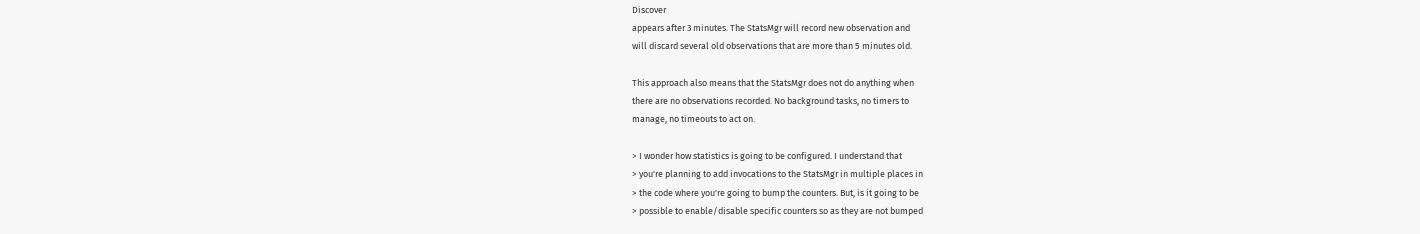Discover
appears after 3 minutes. The StatsMgr will record new observation and
will discard several old observations that are more than 5 minutes old.

This approach also means that the StatsMgr does not do anything when
there are no observations recorded. No background tasks, no timers to
manage, no timeouts to act on.

> I wonder how statistics is going to be configured. I understand that
> you're planning to add invocations to the StatsMgr in multiple places in
> the code where you're going to bump the counters. But, is it going to be
> possible to enable/disable specific counters so as they are not bumped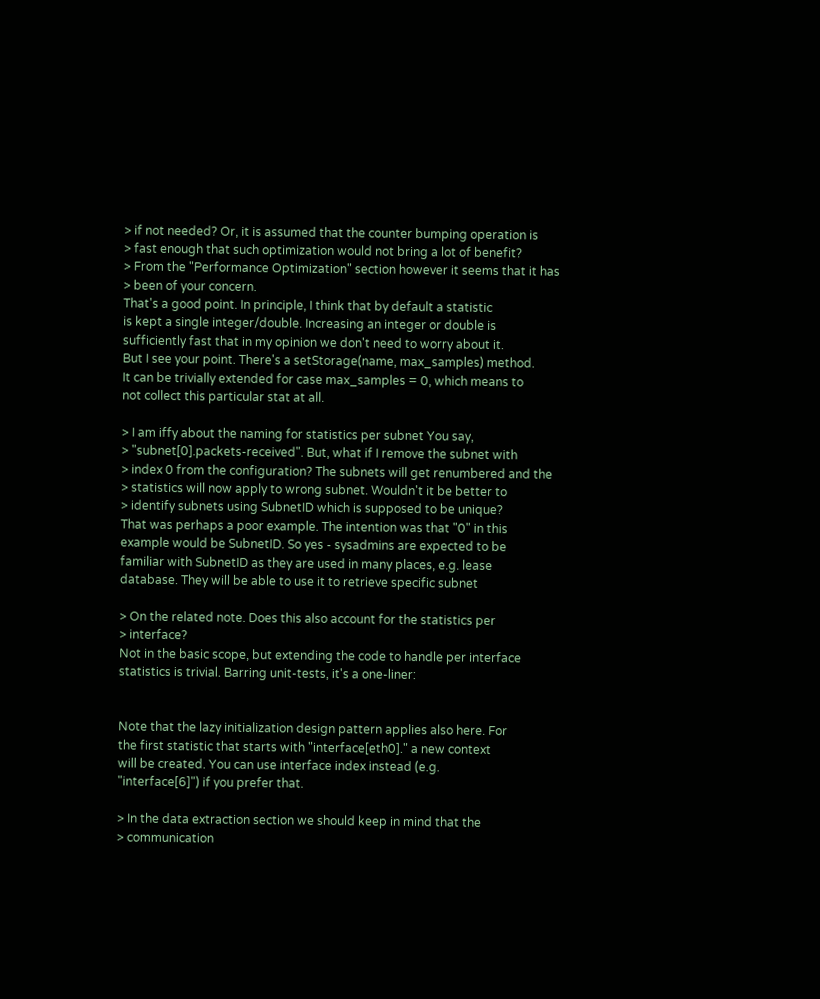> if not needed? Or, it is assumed that the counter bumping operation is
> fast enough that such optimization would not bring a lot of benefit?
> From the "Performance Optimization" section however it seems that it has
> been of your concern.
That's a good point. In principle, I think that by default a statistic
is kept a single integer/double. Increasing an integer or double is
sufficiently fast that in my opinion we don't need to worry about it.
But I see your point. There's a setStorage(name, max_samples) method.
It can be trivially extended for case max_samples = 0, which means to
not collect this particular stat at all.

> I am iffy about the naming for statistics per subnet You say,
> "subnet[0].packets-received". But, what if I remove the subnet with
> index 0 from the configuration? The subnets will get renumbered and the
> statistics will now apply to wrong subnet. Wouldn't it be better to
> identify subnets using SubnetID which is supposed to be unique?
That was perhaps a poor example. The intention was that "0" in this
example would be SubnetID. So yes - sysadmins are expected to be
familiar with SubnetID as they are used in many places, e.g. lease
database. They will be able to use it to retrieve specific subnet

> On the related note. Does this also account for the statistics per
> interface?
Not in the basic scope, but extending the code to handle per interface
statistics is trivial. Barring unit-tests, it's a one-liner:


Note that the lazy initialization design pattern applies also here. For
the first statistic that starts with "interface[eth0]." a new context
will be created. You can use interface index instead (e.g.
"interface[6]") if you prefer that.

> In the data extraction section we should keep in mind that the
> communication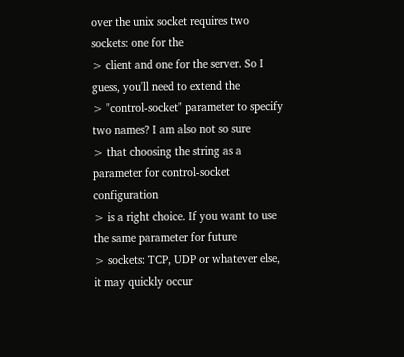over the unix socket requires two sockets: one for the
> client and one for the server. So I guess, you'll need to extend the
> "control-socket" parameter to specify two names? I am also not so sure
> that choosing the string as a parameter for control-socket configuration
> is a right choice. If you want to use the same parameter for future
> sockets: TCP, UDP or whatever else, it may quickly occur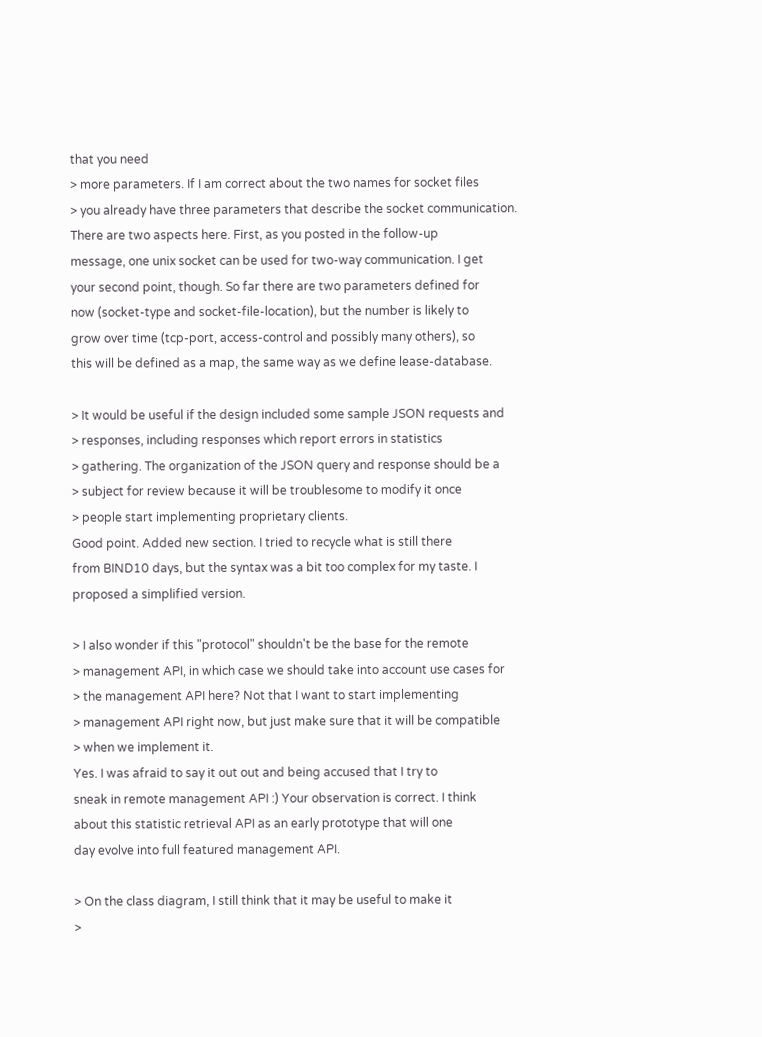that you need
> more parameters. If I am correct about the two names for socket files
> you already have three parameters that describe the socket communication.
There are two aspects here. First, as you posted in the follow-up
message, one unix socket can be used for two-way communication. I get
your second point, though. So far there are two parameters defined for
now (socket-type and socket-file-location), but the number is likely to
grow over time (tcp-port, access-control and possibly many others), so
this will be defined as a map, the same way as we define lease-database.

> It would be useful if the design included some sample JSON requests and
> responses, including responses which report errors in statistics
> gathering. The organization of the JSON query and response should be a
> subject for review because it will be troublesome to modify it once
> people start implementing proprietary clients.
Good point. Added new section. I tried to recycle what is still there
from BIND10 days, but the syntax was a bit too complex for my taste. I
proposed a simplified version.

> I also wonder if this "protocol" shouldn't be the base for the remote
> management API, in which case we should take into account use cases for
> the management API here? Not that I want to start implementing
> management API right now, but just make sure that it will be compatible
> when we implement it.
Yes. I was afraid to say it out out and being accused that I try to
sneak in remote management API :) Your observation is correct. I think
about this statistic retrieval API as an early prototype that will one
day evolve into full featured management API.

> On the class diagram, I still think that it may be useful to make it
>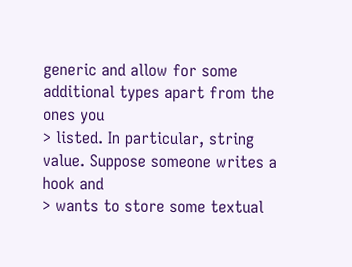generic and allow for some additional types apart from the ones you
> listed. In particular, string value. Suppose someone writes a hook and
> wants to store some textual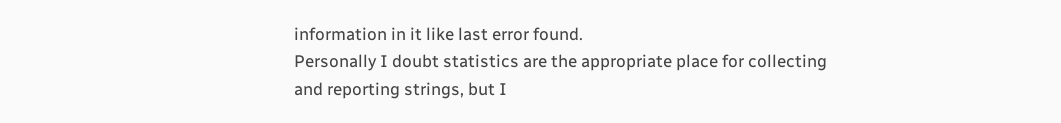information in it like last error found.
Personally I doubt statistics are the appropriate place for collecting
and reporting strings, but I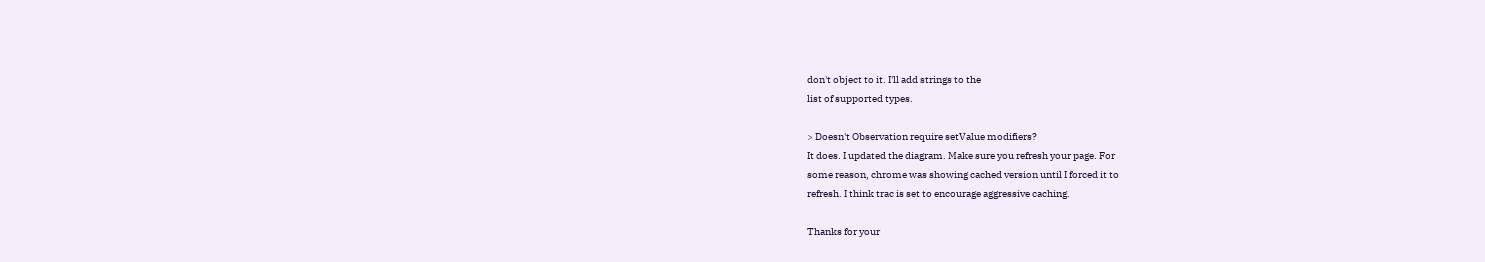don't object to it. I'll add strings to the
list of supported types.

> Doesn't Observation require setValue modifiers?
It does. I updated the diagram. Make sure you refresh your page. For
some reason, chrome was showing cached version until I forced it to
refresh. I think trac is set to encourage aggressive caching.

Thanks for your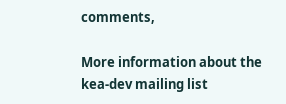comments,

More information about the kea-dev mailing list